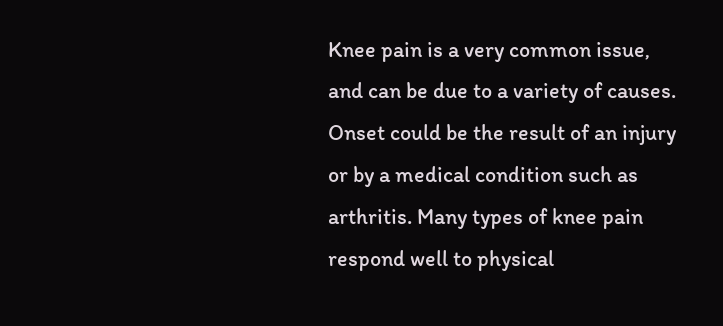Knee pain is a very common issue, and can be due to a variety of causes. Onset could be the result of an injury or by a medical condition such as arthritis. Many types of knee pain respond well to physical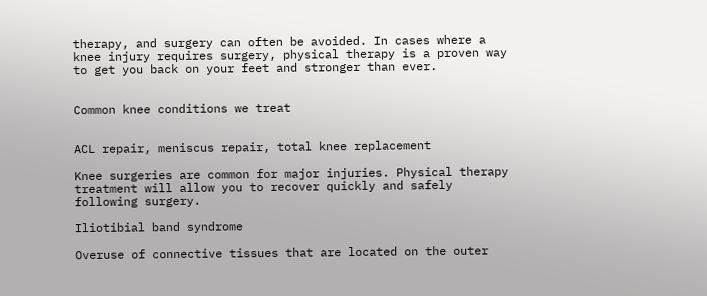therapy, and surgery can often be avoided. In cases where a knee injury requires surgery, physical therapy is a proven way to get you back on your feet and stronger than ever.


Common knee conditions we treat


ACL repair, meniscus repair, total knee replacement

Knee surgeries are common for major injuries. Physical therapy treatment will allow you to recover quickly and safely following surgery.

Iliotibial band syndrome

Overuse of connective tissues that are located on the outer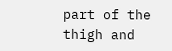part of the thigh and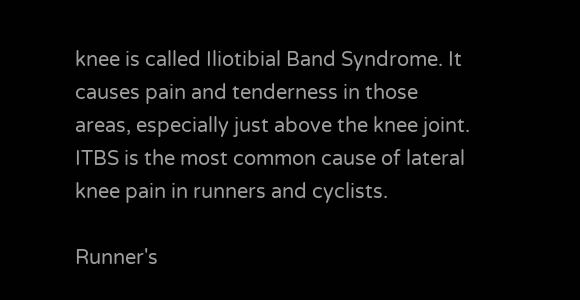knee is called Iliotibial Band Syndrome. It causes pain and tenderness in those areas, especially just above the knee joint. ITBS is the most common cause of lateral knee pain in runners and cyclists.

Runner's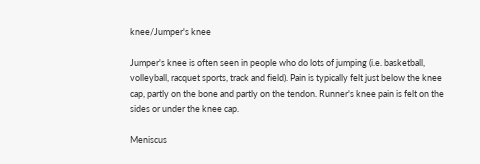knee/Jumper's knee

Jumper's knee is often seen in people who do lots of jumping (i.e. basketball, volleyball, racquet sports, track and field). Pain is typically felt just below the knee cap, partly on the bone and partly on the tendon. Runner's knee pain is felt on the sides or under the knee cap.

Meniscus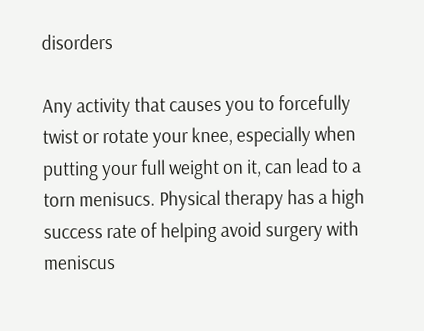disorders

Any activity that causes you to forcefully twist or rotate your knee, especially when putting your full weight on it, can lead to a torn menisucs. Physical therapy has a high success rate of helping avoid surgery with meniscus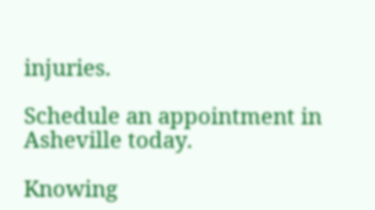injuries.

Schedule an appointment in Asheville today.

Knowing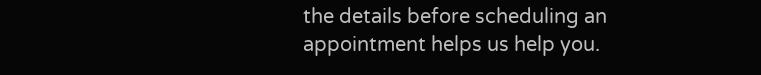the details before scheduling an appointment helps us help you.